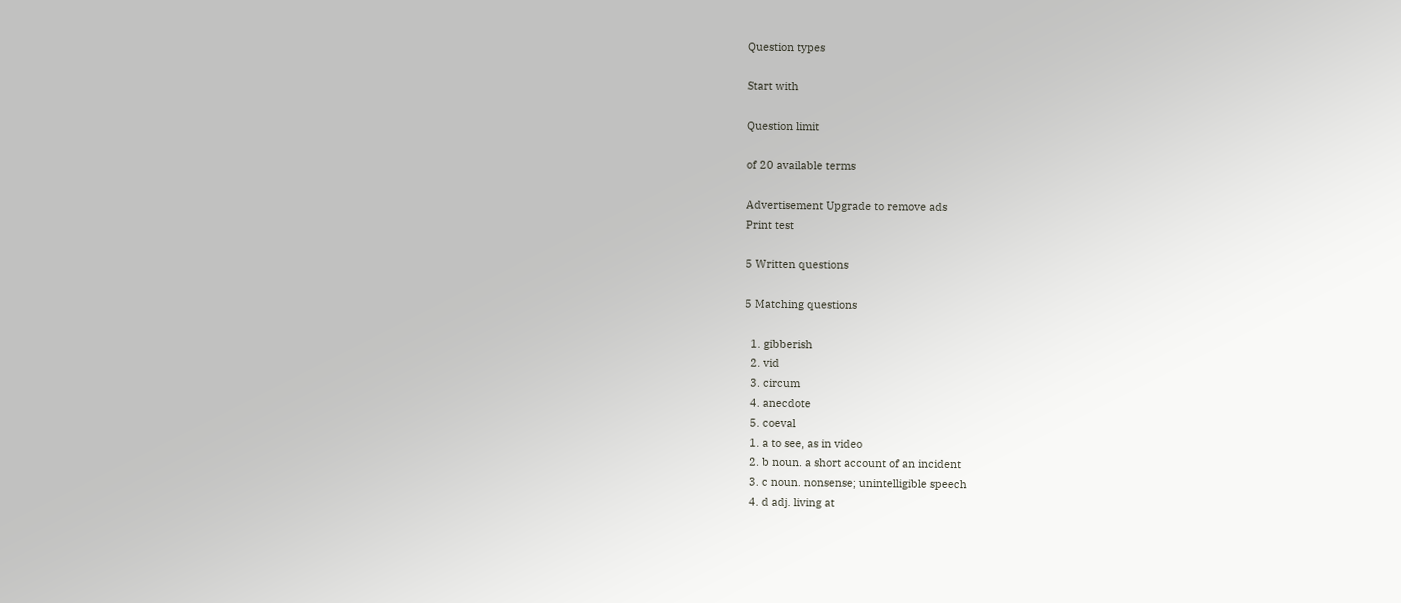Question types

Start with

Question limit

of 20 available terms

Advertisement Upgrade to remove ads
Print test

5 Written questions

5 Matching questions

  1. gibberish
  2. vid
  3. circum
  4. anecdote
  5. coeval
  1. a to see, as in video
  2. b noun. a short account of an incident
  3. c noun. nonsense; unintelligible speech
  4. d adj. living at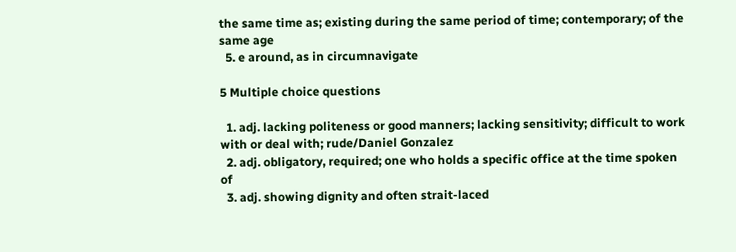the same time as; existing during the same period of time; contemporary; of the same age
  5. e around, as in circumnavigate

5 Multiple choice questions

  1. adj. lacking politeness or good manners; lacking sensitivity; difficult to work with or deal with; rude/Daniel Gonzalez
  2. adj. obligatory, required; one who holds a specific office at the time spoken of
  3. adj. showing dignity and often strait-laced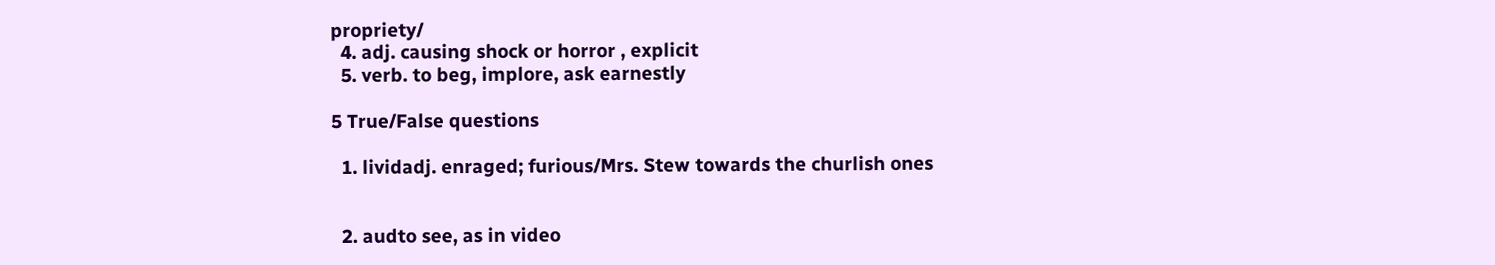propriety/
  4. adj. causing shock or horror , explicit
  5. verb. to beg, implore, ask earnestly

5 True/False questions

  1. lividadj. enraged; furious/Mrs. Stew towards the churlish ones


  2. audto see, as in video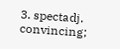3. spectadj. convincing;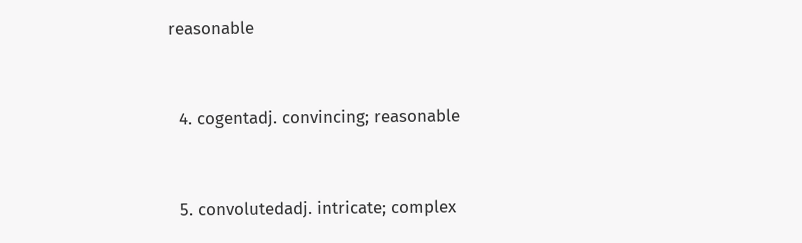reasonable


  4. cogentadj. convincing; reasonable


  5. convolutedadj. intricate; complex